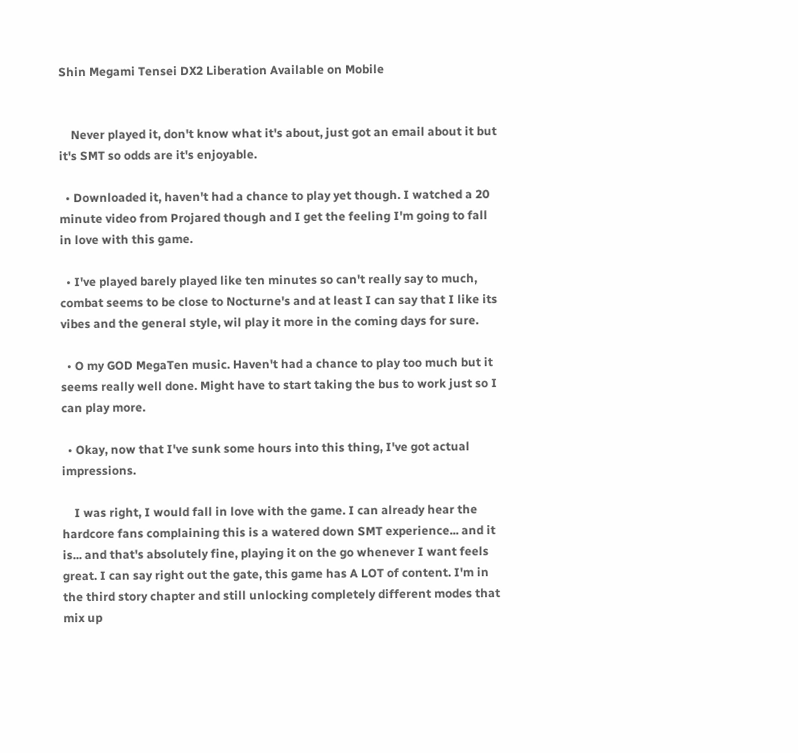Shin Megami Tensei DX2 Liberation Available on Mobile


    Never played it, don't know what it's about, just got an email about it but it's SMT so odds are it's enjoyable.

  • Downloaded it, haven't had a chance to play yet though. I watched a 20 minute video from Projared though and I get the feeling I'm going to fall in love with this game.

  • I've played barely played like ten minutes so can't really say to much, combat seems to be close to Nocturne's and at least I can say that I like its vibes and the general style, wil play it more in the coming days for sure.

  • O my GOD MegaTen music. Haven't had a chance to play too much but it seems really well done. Might have to start taking the bus to work just so I can play more.

  • Okay, now that I've sunk some hours into this thing, I've got actual impressions.

    I was right, I would fall in love with the game. I can already hear the hardcore fans complaining this is a watered down SMT experience... and it is... and that's absolutely fine, playing it on the go whenever I want feels great. I can say right out the gate, this game has A LOT of content. I'm in the third story chapter and still unlocking completely different modes that mix up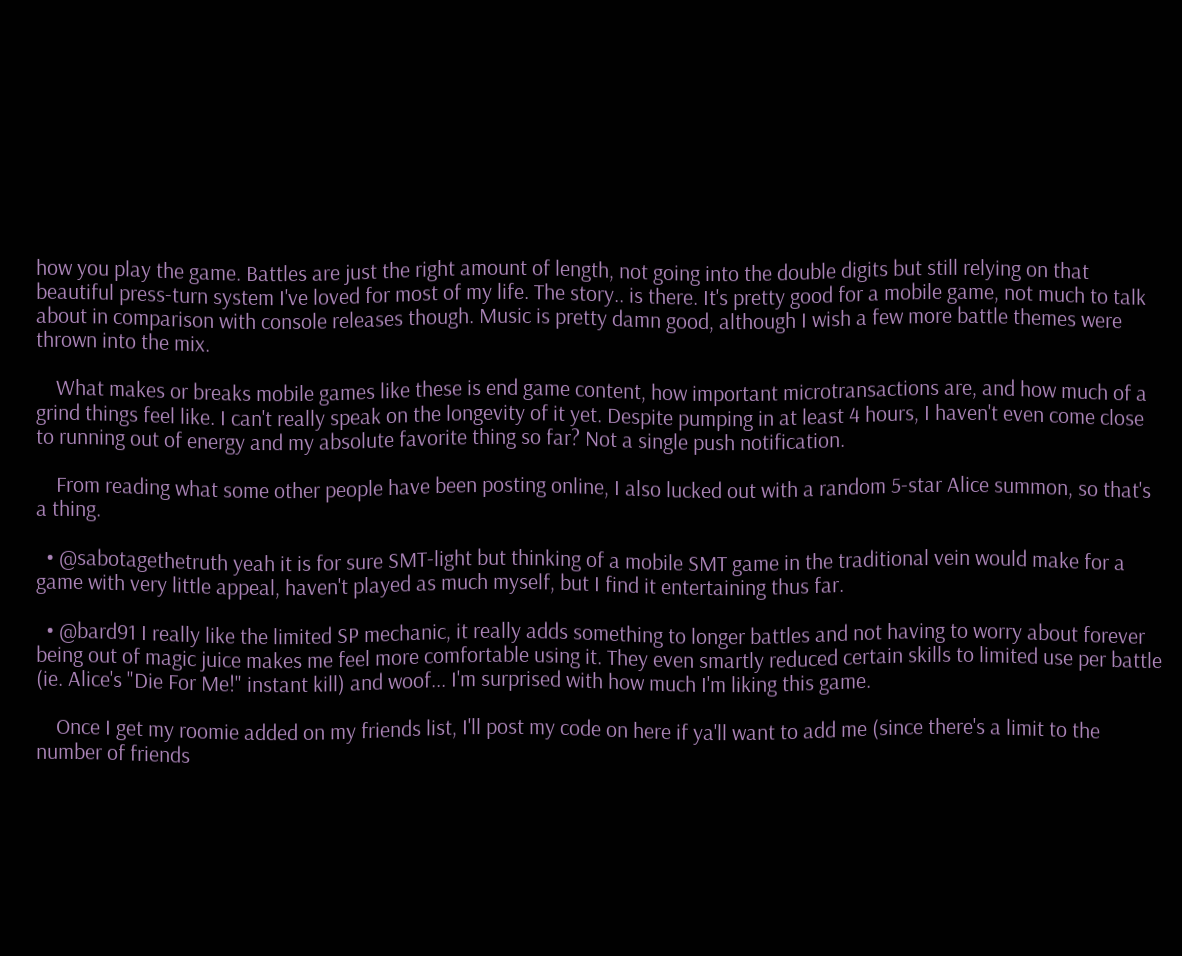how you play the game. Battles are just the right amount of length, not going into the double digits but still relying on that beautiful press-turn system I've loved for most of my life. The story.. is there. It's pretty good for a mobile game, not much to talk about in comparison with console releases though. Music is pretty damn good, although I wish a few more battle themes were thrown into the mix.

    What makes or breaks mobile games like these is end game content, how important microtransactions are, and how much of a grind things feel like. I can't really speak on the longevity of it yet. Despite pumping in at least 4 hours, I haven't even come close to running out of energy and my absolute favorite thing so far? Not a single push notification.

    From reading what some other people have been posting online, I also lucked out with a random 5-star Alice summon, so that's a thing.

  • @sabotagethetruth yeah it is for sure SMT-light but thinking of a mobile SMT game in the traditional vein would make for a game with very little appeal, haven't played as much myself, but I find it entertaining thus far.

  • @bard91 I really like the limited SP mechanic, it really adds something to longer battles and not having to worry about forever being out of magic juice makes me feel more comfortable using it. They even smartly reduced certain skills to limited use per battle (ie. Alice's "Die For Me!" instant kill) and woof... I'm surprised with how much I'm liking this game.

    Once I get my roomie added on my friends list, I'll post my code on here if ya'll want to add me (since there's a limit to the number of friends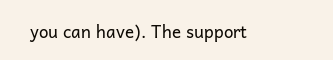you can have). The support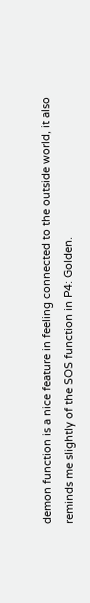demon function is a nice feature in feeling connected to the outside world, it also reminds me slightly of the SOS function in P4: Golden.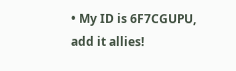• My ID is 6F7CGUPU, add it allies!